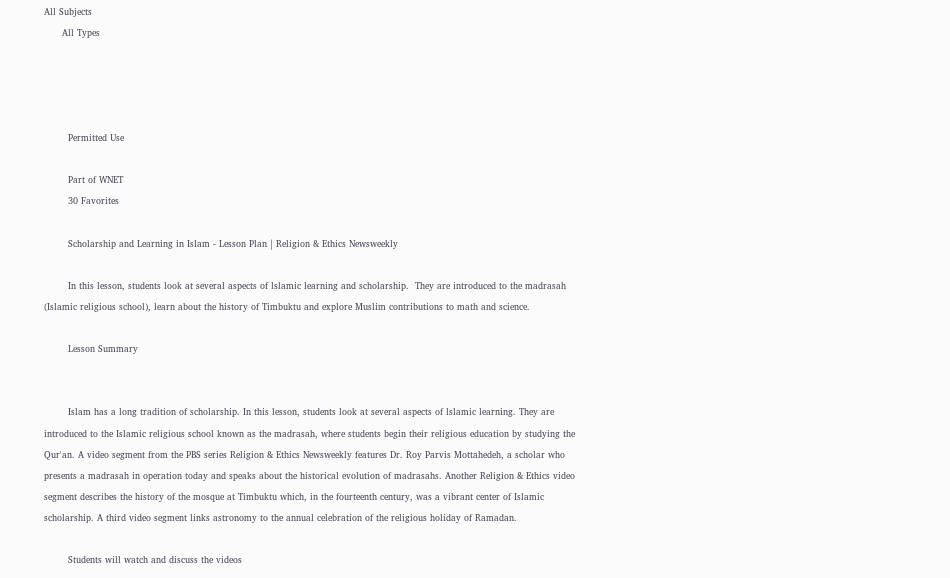All Subjects
      All Types




        Permitted Use

        Part of WNET
        30 Favorites

        Scholarship and Learning in Islam - Lesson Plan | Religion & Ethics Newsweekly

        In this lesson, students look at several aspects of lslamic learning and scholarship.  They are introduced to the madrasah (Islamic religious school), learn about the history of Timbuktu and explore Muslim contributions to math and science.

        Lesson Summary


        Islam has a long tradition of scholarship. In this lesson, students look at several aspects of lslamic learning. They are introduced to the Islamic religious school known as the madrasah, where students begin their religious education by studying the Qur'an. A video segment from the PBS series Religion & Ethics Newsweekly features Dr. Roy Parvis Mottahedeh, a scholar who presents a madrasah in operation today and speaks about the historical evolution of madrasahs. Another Religion & Ethics video segment describes the history of the mosque at Timbuktu which, in the fourteenth century, was a vibrant center of Islamic scholarship. A third video segment links astronomy to the annual celebration of the religious holiday of Ramadan.

        Students will watch and discuss the videos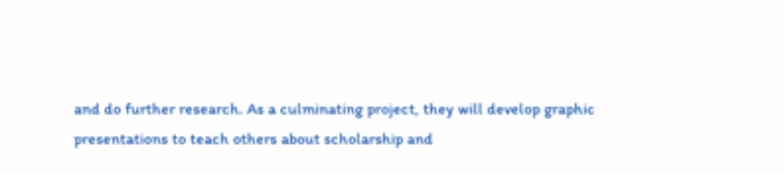and do further research. As a culminating project, they will develop graphic presentations to teach others about scholarship and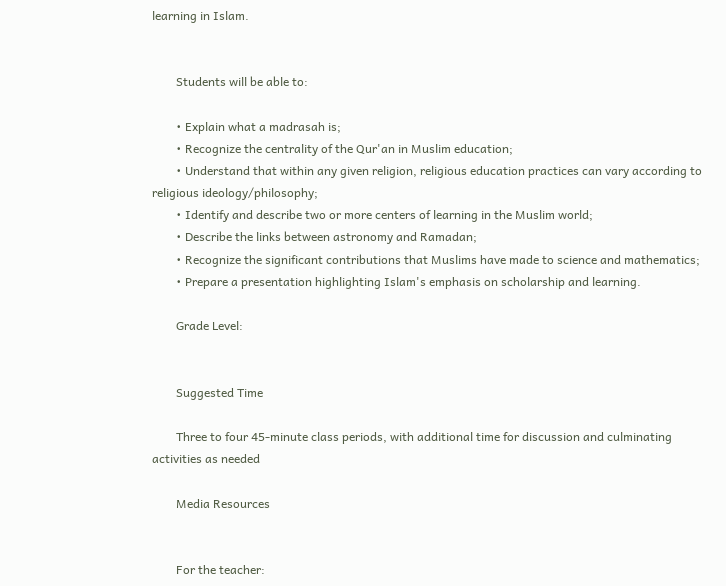learning in Islam.


        Students will be able to:

        • Explain what a madrasah is;
        • Recognize the centrality of the Qur'an in Muslim education;
        • Understand that within any given religion, religious education practices can vary according to religious ideology/philosophy;
        • Identify and describe two or more centers of learning in the Muslim world;
        • Describe the links between astronomy and Ramadan;
        • Recognize the significant contributions that Muslims have made to science and mathematics;
        • Prepare a presentation highlighting Islam's emphasis on scholarship and learning.

        Grade Level:


        Suggested Time

        Three to four 45-minute class periods, with additional time for discussion and culminating activities as needed

        Media Resources


        For the teacher: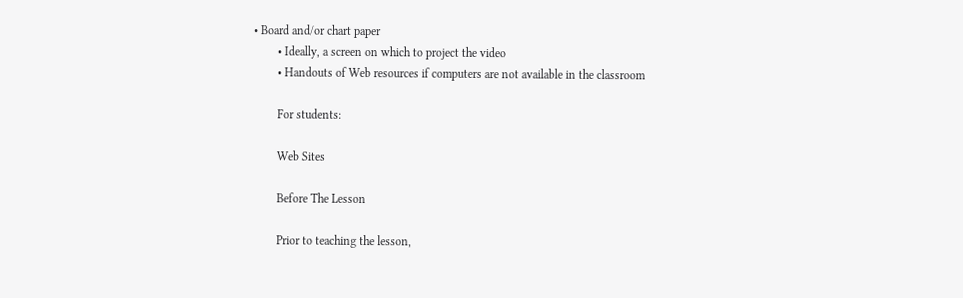• Board and/or chart paper
        • Ideally, a screen on which to project the video
        • Handouts of Web resources if computers are not available in the classroom

        For students:

        Web Sites

        Before The Lesson

        Prior to teaching the lesson,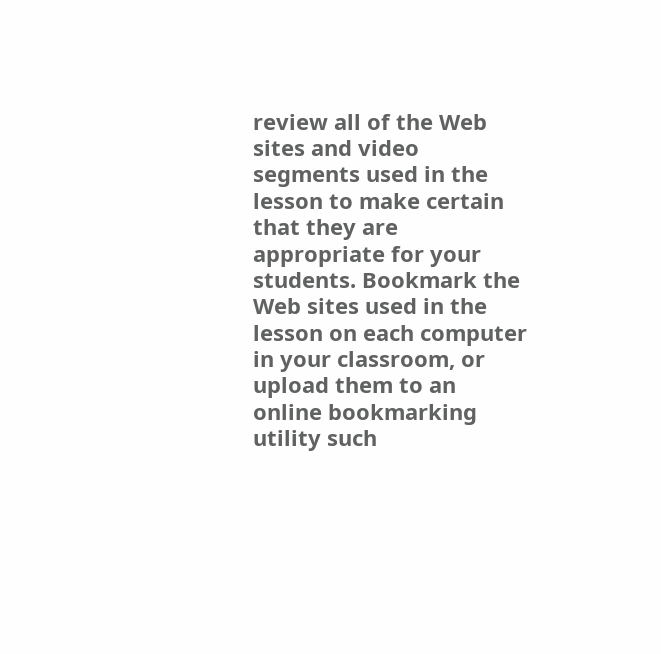review all of the Web sites and video segments used in the lesson to make certain that they are appropriate for your students. Bookmark the Web sites used in the lesson on each computer in your classroom, or upload them to an online bookmarking utility such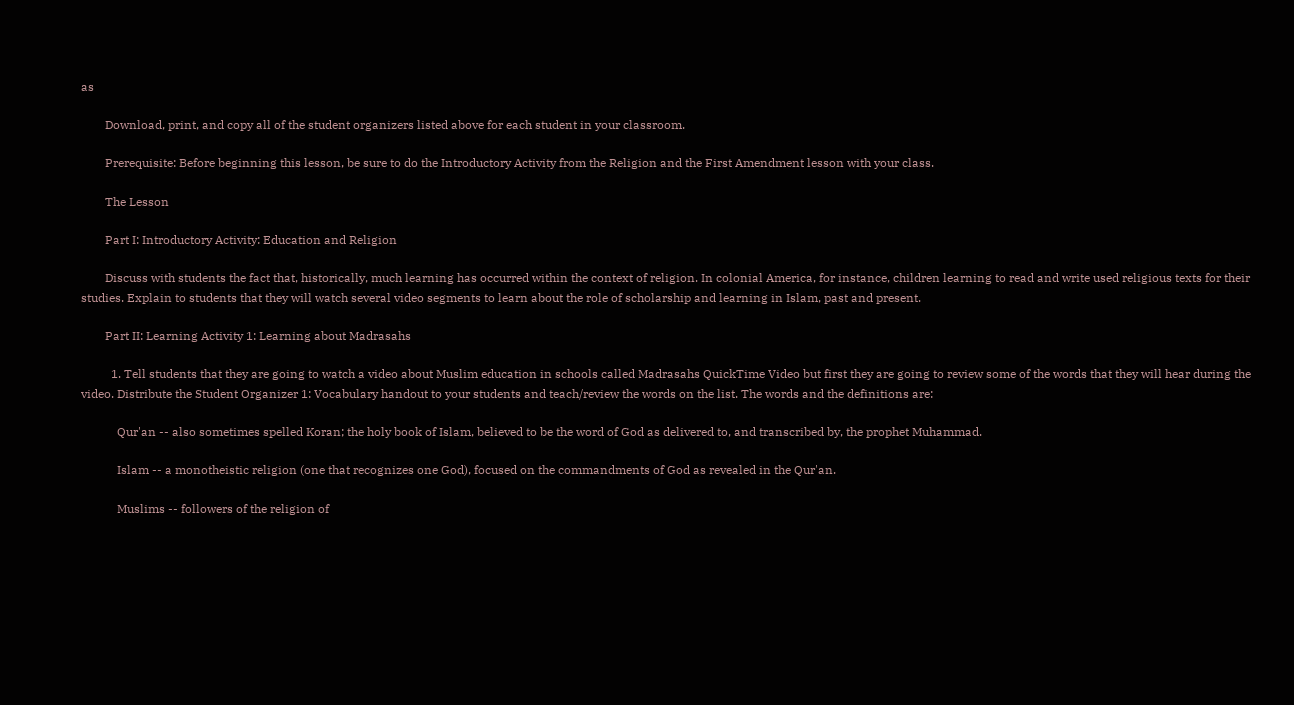as

        Download, print, and copy all of the student organizers listed above for each student in your classroom.

        Prerequisite: Before beginning this lesson, be sure to do the Introductory Activity from the Religion and the First Amendment lesson with your class.

        The Lesson

        Part I: Introductory Activity: Education and Religion

        Discuss with students the fact that, historically, much learning has occurred within the context of religion. In colonial America, for instance, children learning to read and write used religious texts for their studies. Explain to students that they will watch several video segments to learn about the role of scholarship and learning in Islam, past and present.

        Part II: Learning Activity 1: Learning about Madrasahs

          1. Tell students that they are going to watch a video about Muslim education in schools called Madrasahs QuickTime Video but first they are going to review some of the words that they will hear during the video. Distribute the Student Organizer 1: Vocabulary handout to your students and teach/review the words on the list. The words and the definitions are:

            Qur'an -- also sometimes spelled Koran; the holy book of Islam, believed to be the word of God as delivered to, and transcribed by, the prophet Muhammad.

            Islam -- a monotheistic religion (one that recognizes one God), focused on the commandments of God as revealed in the Qur'an.

            Muslims -- followers of the religion of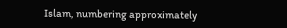Islam, numbering approximately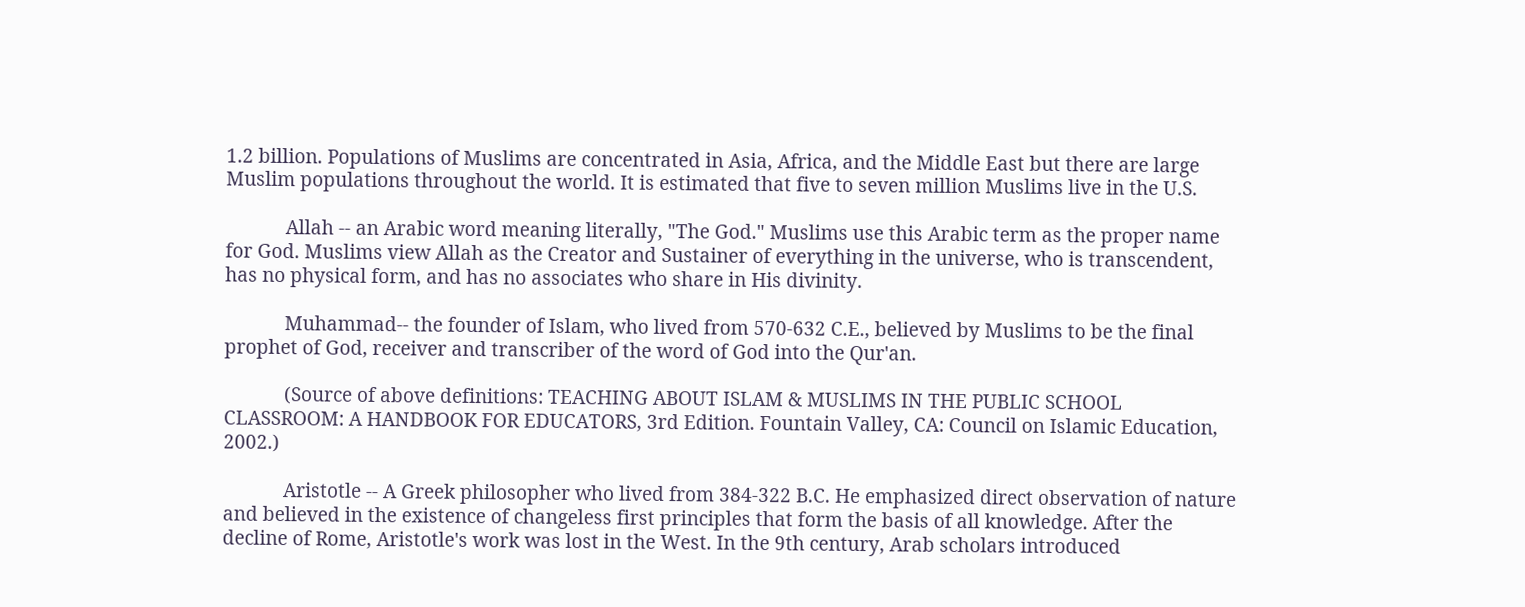1.2 billion. Populations of Muslims are concentrated in Asia, Africa, and the Middle East but there are large Muslim populations throughout the world. It is estimated that five to seven million Muslims live in the U.S.

            Allah -- an Arabic word meaning literally, "The God." Muslims use this Arabic term as the proper name for God. Muslims view Allah as the Creator and Sustainer of everything in the universe, who is transcendent, has no physical form, and has no associates who share in His divinity.

            Muhammad-- the founder of Islam, who lived from 570-632 C.E., believed by Muslims to be the final prophet of God, receiver and transcriber of the word of God into the Qur'an.

            (Source of above definitions: TEACHING ABOUT ISLAM & MUSLIMS IN THE PUBLIC SCHOOL CLASSROOM: A HANDBOOK FOR EDUCATORS, 3rd Edition. Fountain Valley, CA: Council on Islamic Education, 2002.)

            Aristotle -- A Greek philosopher who lived from 384-322 B.C. He emphasized direct observation of nature and believed in the existence of changeless first principles that form the basis of all knowledge. After the decline of Rome, Aristotle's work was lost in the West. In the 9th century, Arab scholars introduced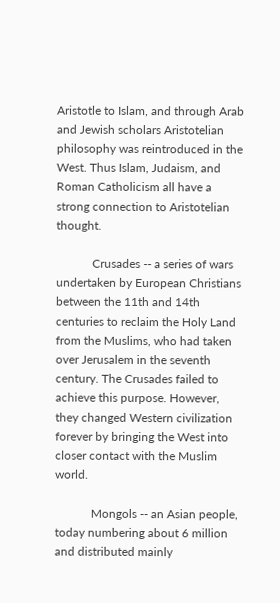Aristotle to Islam, and through Arab and Jewish scholars Aristotelian philosophy was reintroduced in the West. Thus Islam, Judaism, and Roman Catholicism all have a strong connection to Aristotelian thought.

            Crusades -- a series of wars undertaken by European Christians between the 11th and 14th centuries to reclaim the Holy Land from the Muslims, who had taken over Jerusalem in the seventh century. The Crusades failed to achieve this purpose. However, they changed Western civilization forever by bringing the West into closer contact with the Muslim world.

            Mongols -- an Asian people, today numbering about 6 million and distributed mainly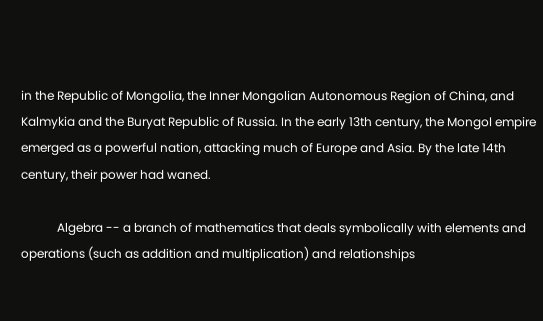in the Republic of Mongolia, the Inner Mongolian Autonomous Region of China, and Kalmykia and the Buryat Republic of Russia. In the early 13th century, the Mongol empire emerged as a powerful nation, attacking much of Europe and Asia. By the late 14th century, their power had waned.

            Algebra -- a branch of mathematics that deals symbolically with elements and operations (such as addition and multiplication) and relationships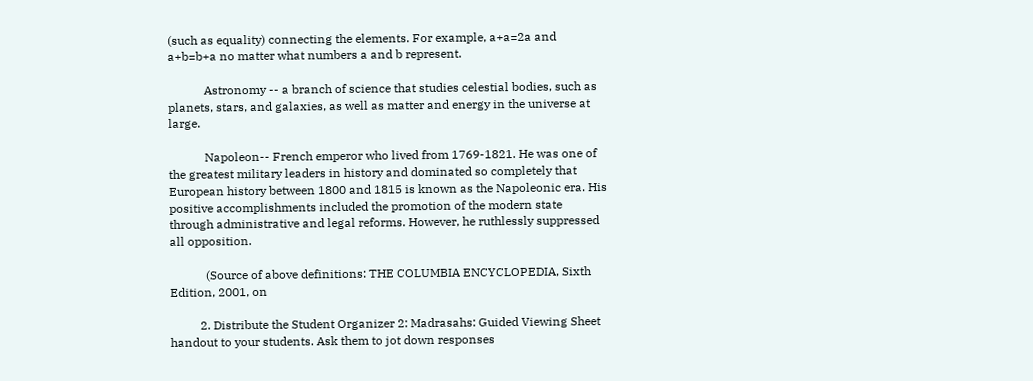(such as equality) connecting the elements. For example, a+a=2a and a+b=b+a no matter what numbers a and b represent.

            Astronomy -- a branch of science that studies celestial bodies, such as planets, stars, and galaxies, as well as matter and energy in the universe at large.

            Napoleon-- French emperor who lived from 1769-1821. He was one of the greatest military leaders in history and dominated so completely that European history between 1800 and 1815 is known as the Napoleonic era. His positive accomplishments included the promotion of the modern state through administrative and legal reforms. However, he ruthlessly suppressed all opposition.

            (Source of above definitions: THE COLUMBIA ENCYCLOPEDIA, Sixth Edition, 2001, on

          2. Distribute the Student Organizer 2: Madrasahs: Guided Viewing Sheet handout to your students. Ask them to jot down responses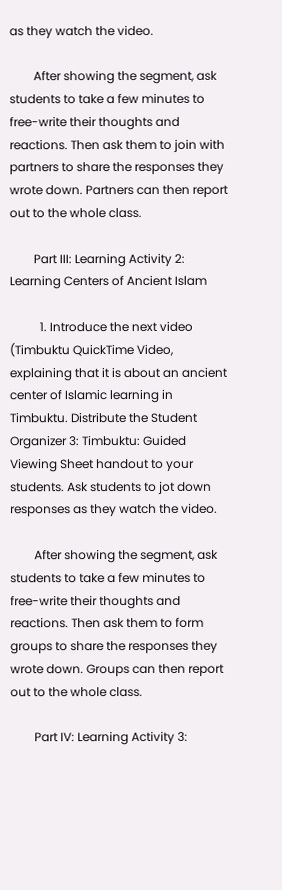as they watch the video.

        After showing the segment, ask students to take a few minutes to free-write their thoughts and reactions. Then ask them to join with partners to share the responses they wrote down. Partners can then report out to the whole class.

        Part III: Learning Activity 2: Learning Centers of Ancient Islam

          1. Introduce the next video (Timbuktu QuickTime Video, explaining that it is about an ancient center of Islamic learning in Timbuktu. Distribute the Student Organizer 3: Timbuktu: Guided Viewing Sheet handout to your students. Ask students to jot down responses as they watch the video.

        After showing the segment, ask students to take a few minutes to free-write their thoughts and reactions. Then ask them to form groups to share the responses they wrote down. Groups can then report out to the whole class.

        Part IV: Learning Activity 3: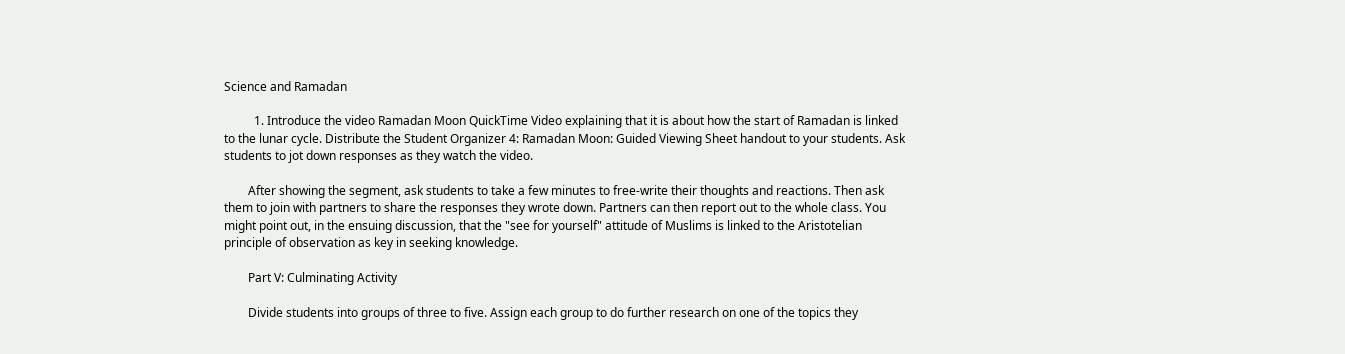Science and Ramadan

          1. Introduce the video Ramadan Moon QuickTime Video explaining that it is about how the start of Ramadan is linked to the lunar cycle. Distribute the Student Organizer 4: Ramadan Moon: Guided Viewing Sheet handout to your students. Ask students to jot down responses as they watch the video.

        After showing the segment, ask students to take a few minutes to free-write their thoughts and reactions. Then ask them to join with partners to share the responses they wrote down. Partners can then report out to the whole class. You might point out, in the ensuing discussion, that the "see for yourself" attitude of Muslims is linked to the Aristotelian principle of observation as key in seeking knowledge.

        Part V: Culminating Activity

        Divide students into groups of three to five. Assign each group to do further research on one of the topics they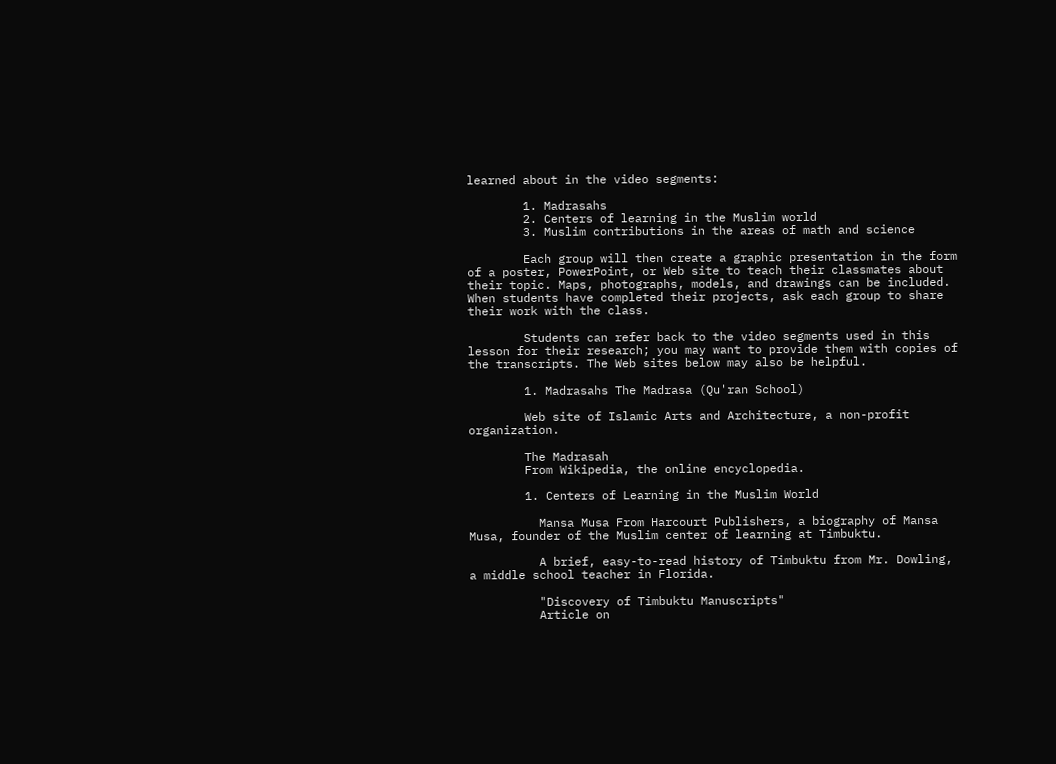learned about in the video segments:

        1. Madrasahs
        2. Centers of learning in the Muslim world
        3. Muslim contributions in the areas of math and science

        Each group will then create a graphic presentation in the form of a poster, PowerPoint, or Web site to teach their classmates about their topic. Maps, photographs, models, and drawings can be included. When students have completed their projects, ask each group to share their work with the class.

        Students can refer back to the video segments used in this lesson for their research; you may want to provide them with copies of the transcripts. The Web sites below may also be helpful.

        1. Madrasahs The Madrasa (Qu'ran School)

        Web site of Islamic Arts and Architecture, a non-profit organization.

        The Madrasah
        From Wikipedia, the online encyclopedia.

        1. Centers of Learning in the Muslim World

          Mansa Musa From Harcourt Publishers, a biography of Mansa Musa, founder of the Muslim center of learning at Timbuktu.

          A brief, easy-to-read history of Timbuktu from Mr. Dowling, a middle school teacher in Florida.

          "Discovery of Timbuktu Manuscripts"
          Article on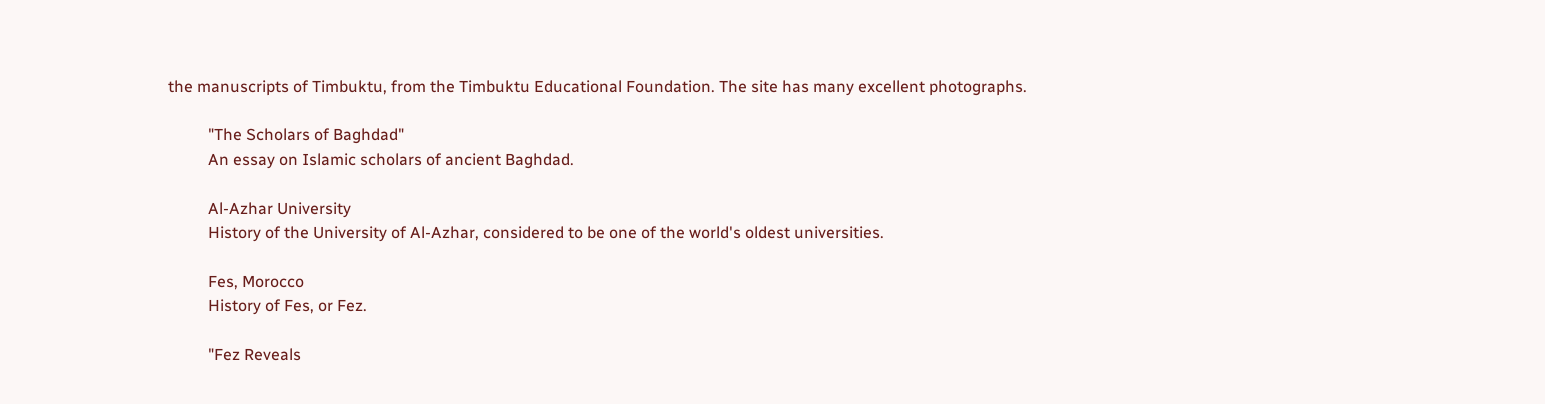the manuscripts of Timbuktu, from the Timbuktu Educational Foundation. The site has many excellent photographs.

          "The Scholars of Baghdad"
          An essay on Islamic scholars of ancient Baghdad.

          Al-Azhar University
          History of the University of Al-Azhar, considered to be one of the world's oldest universities.

          Fes, Morocco
          History of Fes, or Fez.

          "Fez Reveals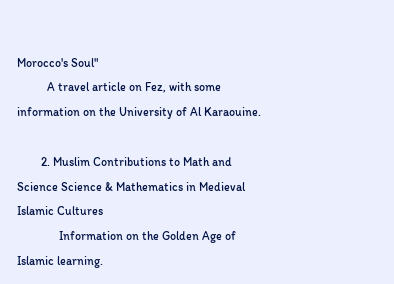Morocco's Soul"
          A travel article on Fez, with some information on the University of Al Karaouine.

        2. Muslim Contributions to Math and Science Science & Mathematics in Medieval Islamic Cultures
              Information on the Golden Age of Islamic learning.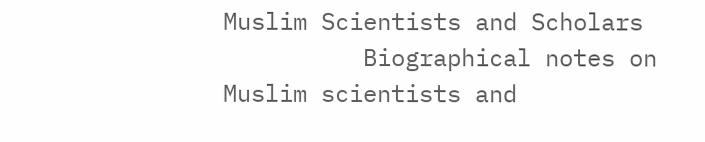Muslim Scientists and Scholars
          Biographical notes on Muslim scientists and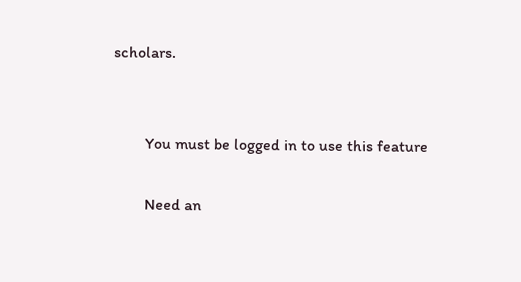scholars.


        You must be logged in to use this feature

        Need an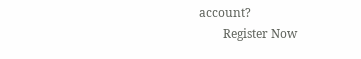account?
        Register Now